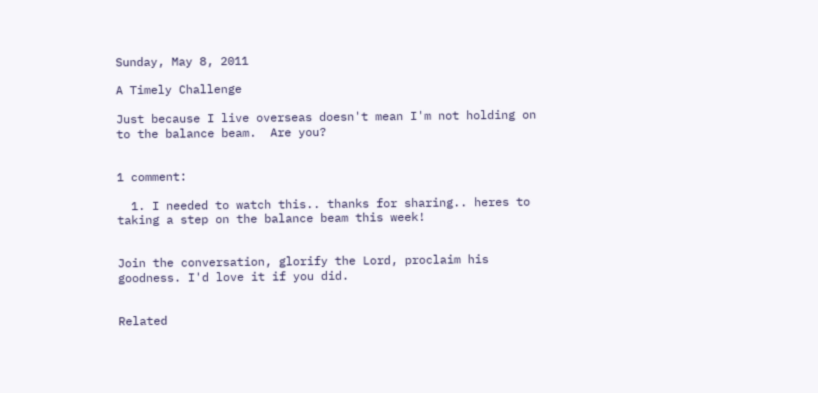Sunday, May 8, 2011

A Timely Challenge

Just because I live overseas doesn't mean I'm not holding on to the balance beam.  Are you?


1 comment:

  1. I needed to watch this.. thanks for sharing.. heres to taking a step on the balance beam this week!


Join the conversation, glorify the Lord, proclaim his goodness. I'd love it if you did.


Related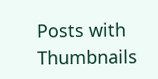Posts with Thumbnails